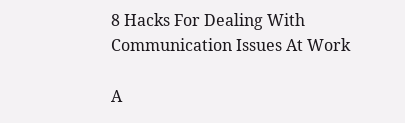8 Hacks For Dealing With Communication Issues At Work

A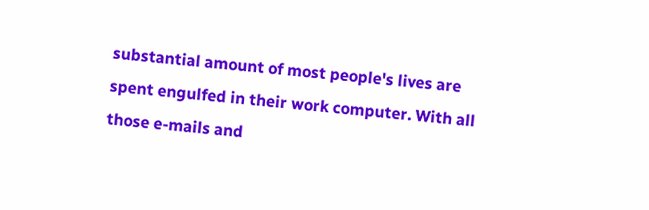substantial amount of most people's lives are spent engulfed in their work computer. With all those e-mails and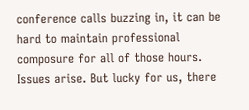conference calls buzzing in, it can be hard to maintain professional composure for all of those hours. Issues arise. But lucky for us, there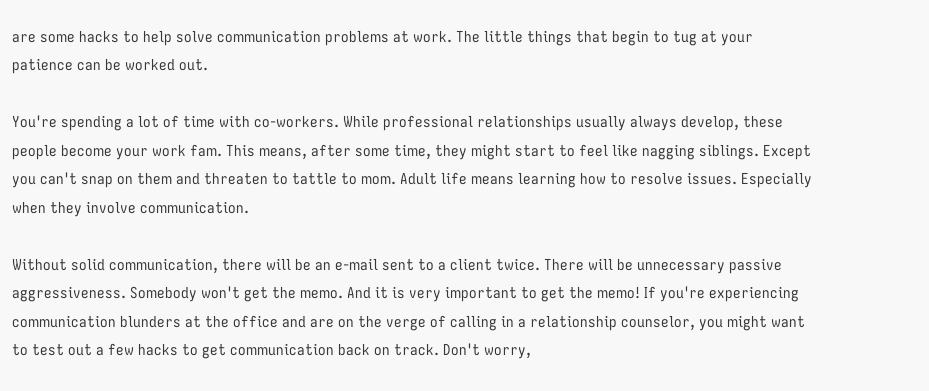are some hacks to help solve communication problems at work. The little things that begin to tug at your patience can be worked out.

You're spending a lot of time with co-workers. While professional relationships usually always develop, these people become your work fam. This means, after some time, they might start to feel like nagging siblings. Except you can't snap on them and threaten to tattle to mom. Adult life means learning how to resolve issues. Especially when they involve communication.

Without solid communication, there will be an e-mail sent to a client twice. There will be unnecessary passive aggressiveness. Somebody won't get the memo. And it is very important to get the memo! If you're experiencing communication blunders at the office and are on the verge of calling in a relationship counselor, you might want to test out a few hacks to get communication back on track. Don't worry,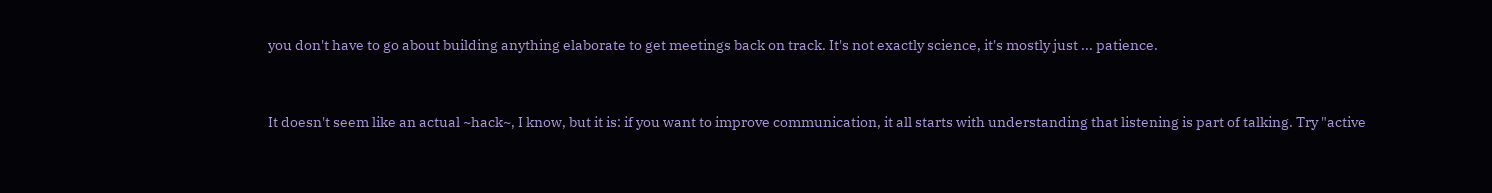you don't have to go about building anything elaborate to get meetings back on track. It's not exactly science, it's mostly just ... patience.


It doesn't seem like an actual ~hack~, I know, but it is: if you want to improve communication, it all starts with understanding that listening is part of talking. Try "active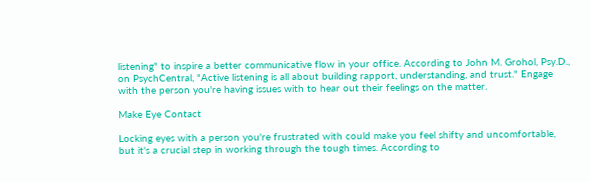listening" to inspire a better communicative flow in your office. According to John M. Grohol, Psy.D., on PsychCentral, "Active listening is all about building rapport, understanding, and trust." Engage with the person you're having issues with to hear out their feelings on the matter.

Make Eye Contact

Locking eyes with a person you're frustrated with could make you feel shifty and uncomfortable, but it's a crucial step in working through the tough times. According to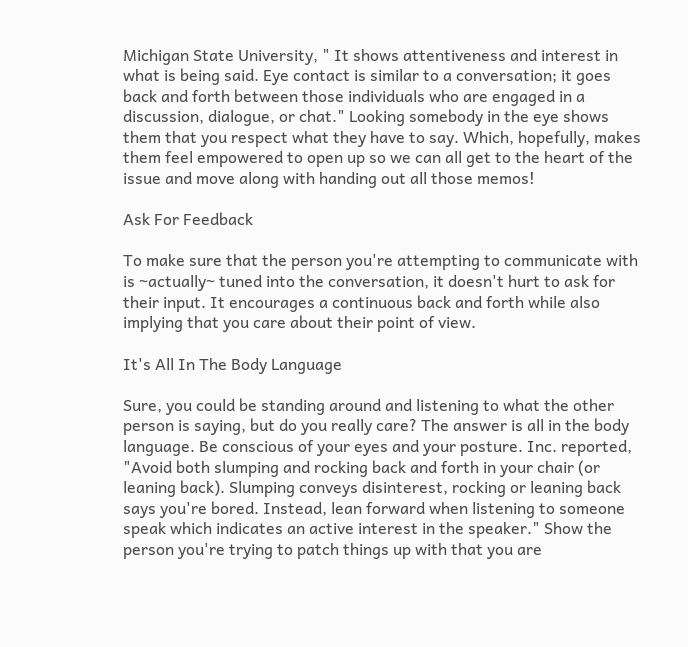Michigan State University, " It shows attentiveness and interest in what is being said. Eye contact is similar to a conversation; it goes back and forth between those individuals who are engaged in a discussion, dialogue, or chat." Looking somebody in the eye shows them that you respect what they have to say. Which, hopefully, makes them feel empowered to open up so we can all get to the heart of the issue and move along with handing out all those memos!

Ask For Feedback

To make sure that the person you're attempting to communicate with is ~actually~ tuned into the conversation, it doesn't hurt to ask for their input. It encourages a continuous back and forth while also implying that you care about their point of view.

It's All In The Body Language

Sure, you could be standing around and listening to what the other person is saying, but do you really care? The answer is all in the body language. Be conscious of your eyes and your posture. Inc. reported, "Avoid both slumping and rocking back and forth in your chair (or leaning back). Slumping conveys disinterest, rocking or leaning back says you're bored. Instead, lean forward when listening to someone speak which indicates an active interest in the speaker." Show the person you're trying to patch things up with that you are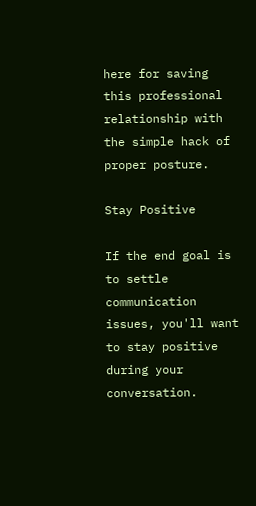here for saving this professional relationship with the simple hack of proper posture.

Stay Positive

If the end goal is to settle communication issues, you'll want to stay positive during your conversation.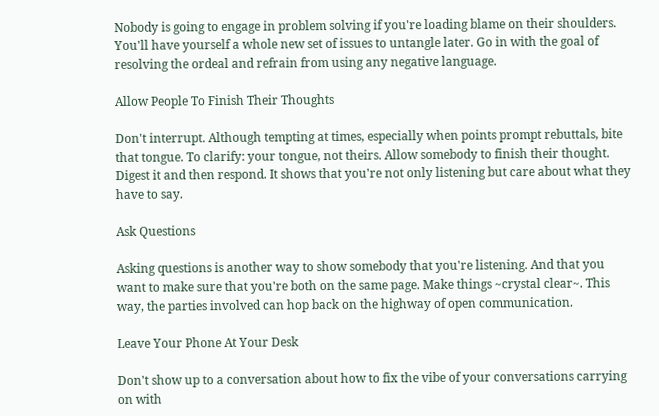Nobody is going to engage in problem solving if you're loading blame on their shoulders. You'll have yourself a whole new set of issues to untangle later. Go in with the goal of resolving the ordeal and refrain from using any negative language.

Allow People To Finish Their Thoughts

Don't interrupt. Although tempting at times, especially when points prompt rebuttals, bite that tongue. To clarify: your tongue, not theirs. Allow somebody to finish their thought. Digest it and then respond. It shows that you're not only listening but care about what they have to say.

Ask Questions

Asking questions is another way to show somebody that you're listening. And that you want to make sure that you're both on the same page. Make things ~crystal clear~. This way, the parties involved can hop back on the highway of open communication.

Leave Your Phone At Your Desk

Don't show up to a conversation about how to fix the vibe of your conversations carrying on with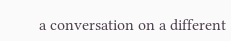a conversation on a different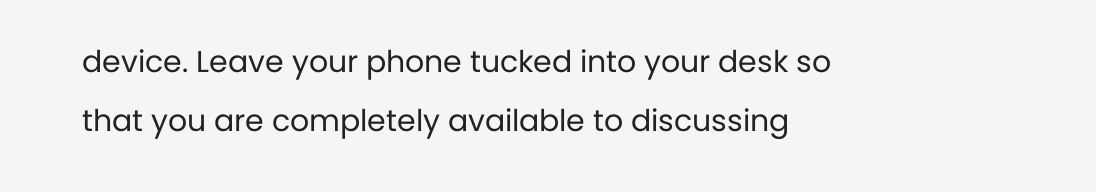device. Leave your phone tucked into your desk so that you are completely available to discussing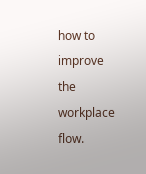how to improve the workplace flow.